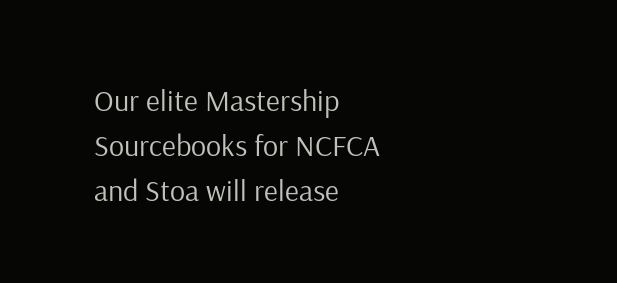Our elite Mastership Sourcebooks for NCFCA and Stoa will release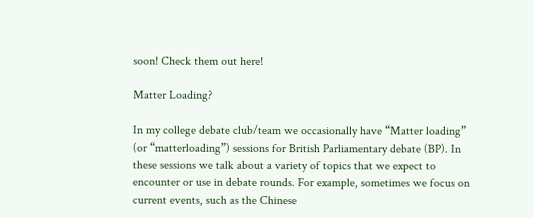soon! Check them out here!

Matter Loading?

In my college debate club/team we occasionally have “Matter loading” (or “matterloading”) sessions for British Parliamentary debate (BP). In these sessions we talk about a variety of topics that we expect to encounter or use in debate rounds. For example, sometimes we focus on current events, such as the Chinese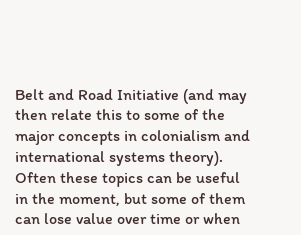Belt and Road Initiative (and may then relate this to some of the major concepts in colonialism and international systems theory). Often these topics can be useful in the moment, but some of them can lose value over time or when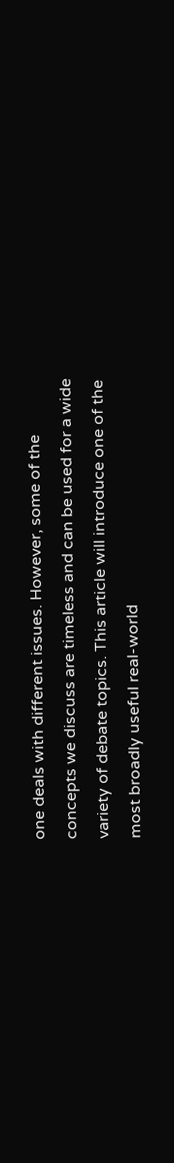one deals with different issues. However, some of the concepts we discuss are timeless and can be used for a wide variety of debate topics. This article will introduce one of the most broadly useful real-world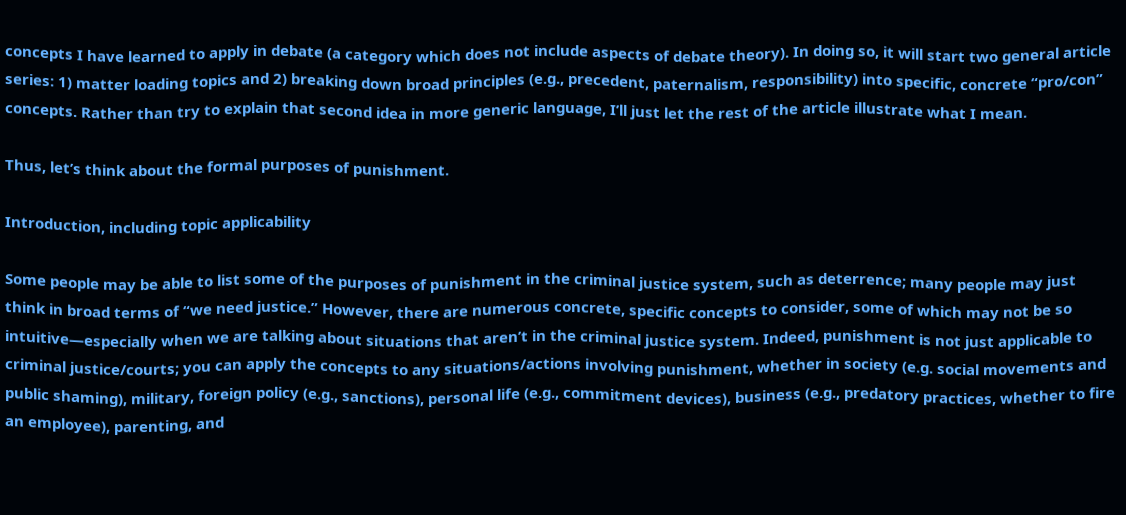concepts I have learned to apply in debate (a category which does not include aspects of debate theory). In doing so, it will start two general article series: 1) matter loading topics and 2) breaking down broad principles (e.g., precedent, paternalism, responsibility) into specific, concrete “pro/con” concepts. Rather than try to explain that second idea in more generic language, I’ll just let the rest of the article illustrate what I mean.

Thus, let’s think about the formal purposes of punishment.

Introduction, including topic applicability

Some people may be able to list some of the purposes of punishment in the criminal justice system, such as deterrence; many people may just think in broad terms of “we need justice.” However, there are numerous concrete, specific concepts to consider, some of which may not be so intuitive—especially when we are talking about situations that aren’t in the criminal justice system. Indeed, punishment is not just applicable to criminal justice/courts; you can apply the concepts to any situations/actions involving punishment, whether in society (e.g. social movements and public shaming), military, foreign policy (e.g., sanctions), personal life (e.g., commitment devices), business (e.g., predatory practices, whether to fire an employee), parenting, and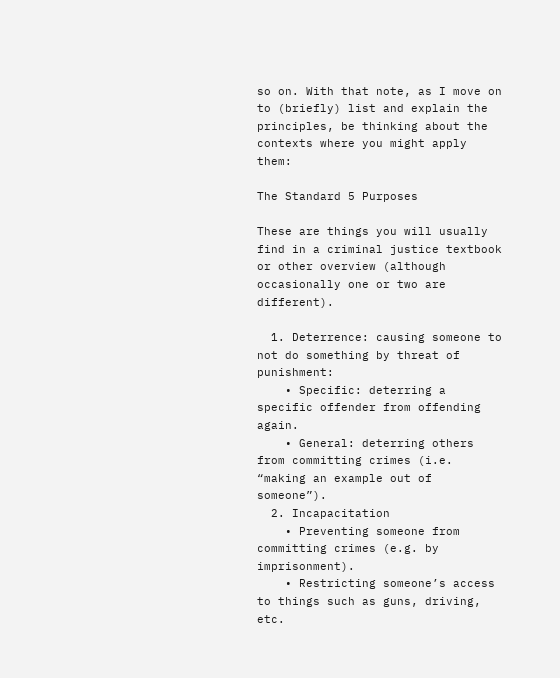so on. With that note, as I move on to (briefly) list and explain the principles, be thinking about the contexts where you might apply them:

The Standard 5 Purposes

These are things you will usually find in a criminal justice textbook or other overview (although occasionally one or two are different).

  1. Deterrence: causing someone to not do something by threat of punishment:
    • Specific: deterring a specific offender from offending again.
    • General: deterring others from committing crimes (i.e. “making an example out of someone”).
  2. Incapacitation
    • Preventing someone from committing crimes (e.g. by imprisonment).
    • Restricting someone’s access to things such as guns, driving, etc.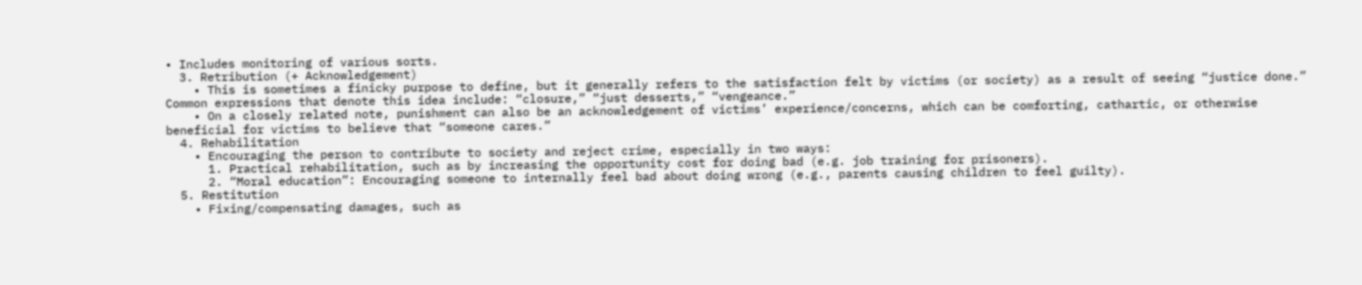• Includes monitoring of various sorts.
  3. Retribution (+ Acknowledgement)
    • This is sometimes a finicky purpose to define, but it generally refers to the satisfaction felt by victims (or society) as a result of seeing “justice done.” Common expressions that denote this idea include: “closure,” “just desserts,” “vengeance.”
    • On a closely related note, punishment can also be an acknowledgement of victims’ experience/concerns, which can be comforting, cathartic, or otherwise beneficial for victims to believe that “someone cares.”
  4. Rehabilitation
    • Encouraging the person to contribute to society and reject crime, especially in two ways:
      1. Practical rehabilitation, such as by increasing the opportunity cost for doing bad (e.g. job training for prisoners).
      2. “Moral education”: Encouraging someone to internally feel bad about doing wrong (e.g., parents causing children to feel guilty).
  5. Restitution
    • Fixing/compensating damages, such as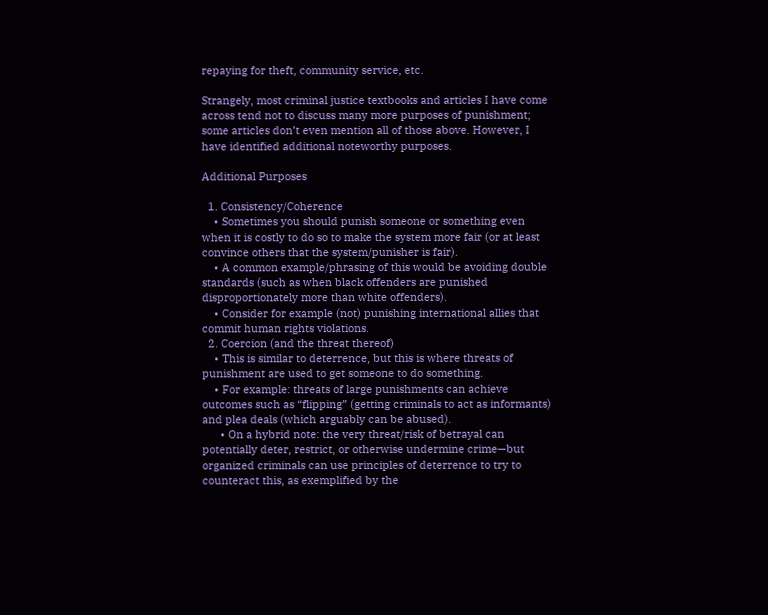repaying for theft, community service, etc.

Strangely, most criminal justice textbooks and articles I have come across tend not to discuss many more purposes of punishment; some articles don’t even mention all of those above. However, I have identified additional noteworthy purposes.

Additional Purposes

  1. Consistency/Coherence
    • Sometimes you should punish someone or something even when it is costly to do so to make the system more fair (or at least convince others that the system/punisher is fair).
    • A common example/phrasing of this would be avoiding double standards (such as when black offenders are punished disproportionately more than white offenders).
    • Consider for example (not) punishing international allies that commit human rights violations.
  2. Coercion (and the threat thereof)
    • This is similar to deterrence, but this is where threats of punishment are used to get someone to do something.
    • For example: threats of large punishments can achieve outcomes such as “flipping” (getting criminals to act as informants) and plea deals (which arguably can be abused).
      • On a hybrid note: the very threat/risk of betrayal can potentially deter, restrict, or otherwise undermine crime—but organized criminals can use principles of deterrence to try to counteract this, as exemplified by the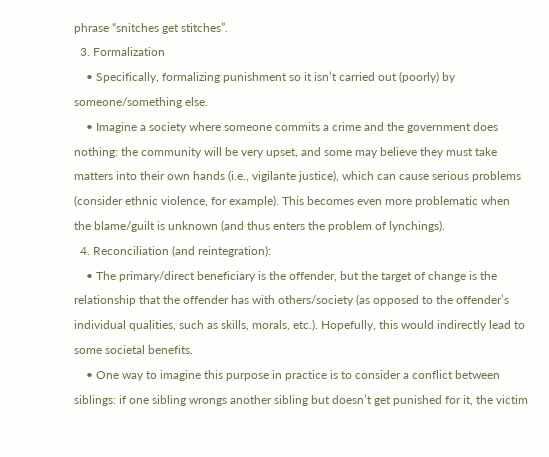phrase “snitches get stitches”.
  3. Formalization
    • Specifically, formalizing punishment so it isn’t carried out (poorly) by someone/something else.
    • Imagine a society where someone commits a crime and the government does nothing: the community will be very upset, and some may believe they must take matters into their own hands (i.e., vigilante justice), which can cause serious problems (consider ethnic violence, for example). This becomes even more problematic when the blame/guilt is unknown (and thus enters the problem of lynchings).
  4. Reconciliation (and reintegration):
    • The primary/direct beneficiary is the offender, but the target of change is the relationship that the offender has with others/society (as opposed to the offender’s individual qualities, such as skills, morals, etc.). Hopefully, this would indirectly lead to some societal benefits.
    • One way to imagine this purpose in practice is to consider a conflict between siblings: if one sibling wrongs another sibling but doesn’t get punished for it, the victim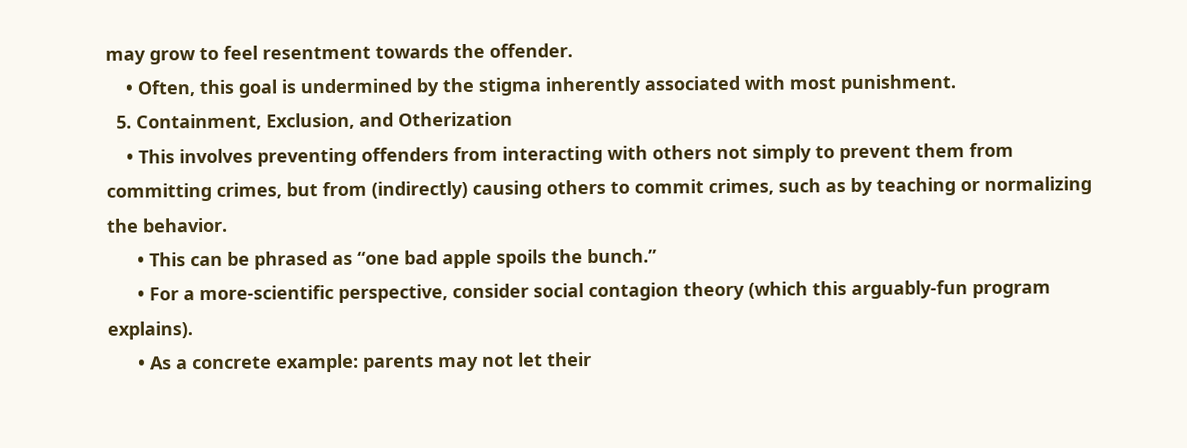may grow to feel resentment towards the offender.
    • Often, this goal is undermined by the stigma inherently associated with most punishment.
  5. Containment, Exclusion, and Otherization
    • This involves preventing offenders from interacting with others not simply to prevent them from committing crimes, but from (indirectly) causing others to commit crimes, such as by teaching or normalizing the behavior.
      • This can be phrased as “one bad apple spoils the bunch.”
      • For a more-scientific perspective, consider social contagion theory (which this arguably-fun program explains).
      • As a concrete example: parents may not let their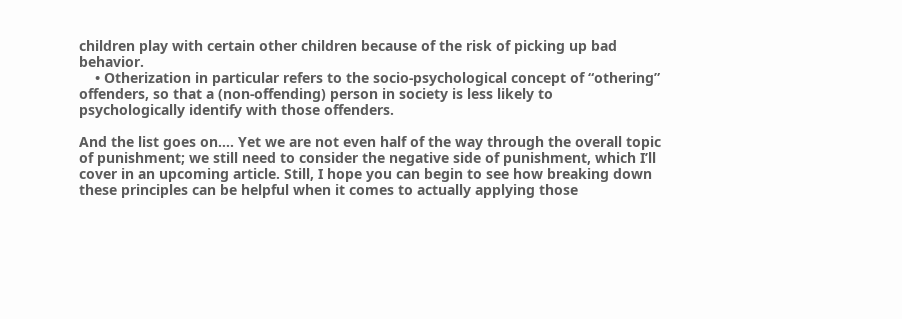children play with certain other children because of the risk of picking up bad behavior.
    • Otherization in particular refers to the socio-psychological concept of “othering” offenders, so that a (non-offending) person in society is less likely to psychologically identify with those offenders.

And the list goes on…. Yet we are not even half of the way through the overall topic of punishment; we still need to consider the negative side of punishment, which I’ll cover in an upcoming article. Still, I hope you can begin to see how breaking down these principles can be helpful when it comes to actually applying those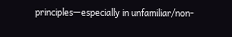principles—especially in unfamiliar/non-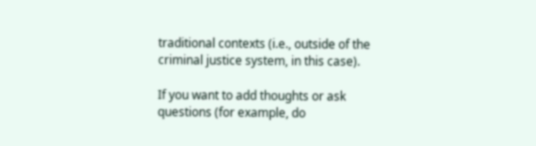traditional contexts (i.e., outside of the criminal justice system, in this case).

If you want to add thoughts or ask questions (for example, do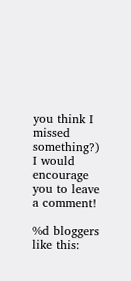you think I missed something?) I would encourage you to leave a comment!

%d bloggers like this: